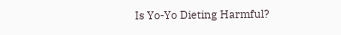Is Yo-Yo Dieting Harmful?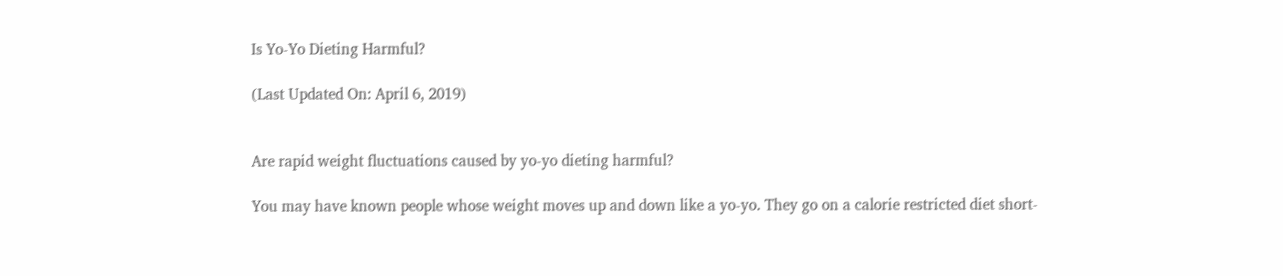Is Yo-Yo Dieting Harmful?

(Last Updated On: April 6, 2019)


Are rapid weight fluctuations caused by yo-yo dieting harmful?

You may have known people whose weight moves up and down like a yo-yo. They go on a calorie restricted diet short-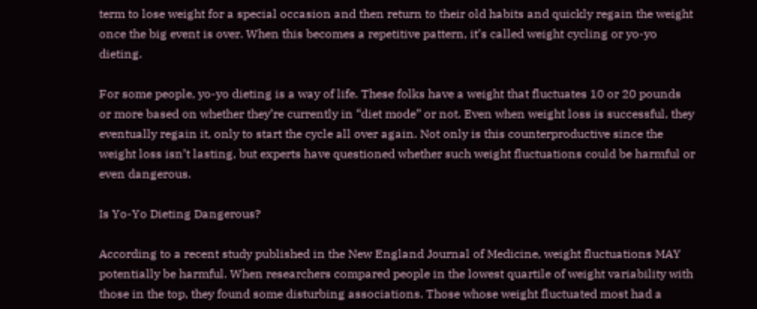term to lose weight for a special occasion and then return to their old habits and quickly regain the weight once the big event is over. When this becomes a repetitive pattern, it’s called weight cycling or yo-yo dieting.

For some people, yo-yo dieting is a way of life. These folks have a weight that fluctuates 10 or 20 pounds or more based on whether they’re currently in “diet mode” or not. Even when weight loss is successful, they eventually regain it, only to start the cycle all over again. Not only is this counterproductive since the weight loss isn’t lasting, but experts have questioned whether such weight fluctuations could be harmful or even dangerous.

Is Yo-Yo Dieting Dangerous?

According to a recent study published in the New England Journal of Medicine, weight fluctuations MAY potentially be harmful. When researchers compared people in the lowest quartile of weight variability with those in the top, they found some disturbing associations. Those whose weight fluctuated most had a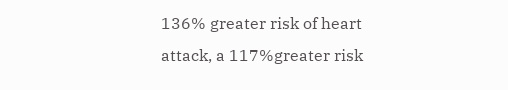136% greater risk of heart attack, a 117%greater risk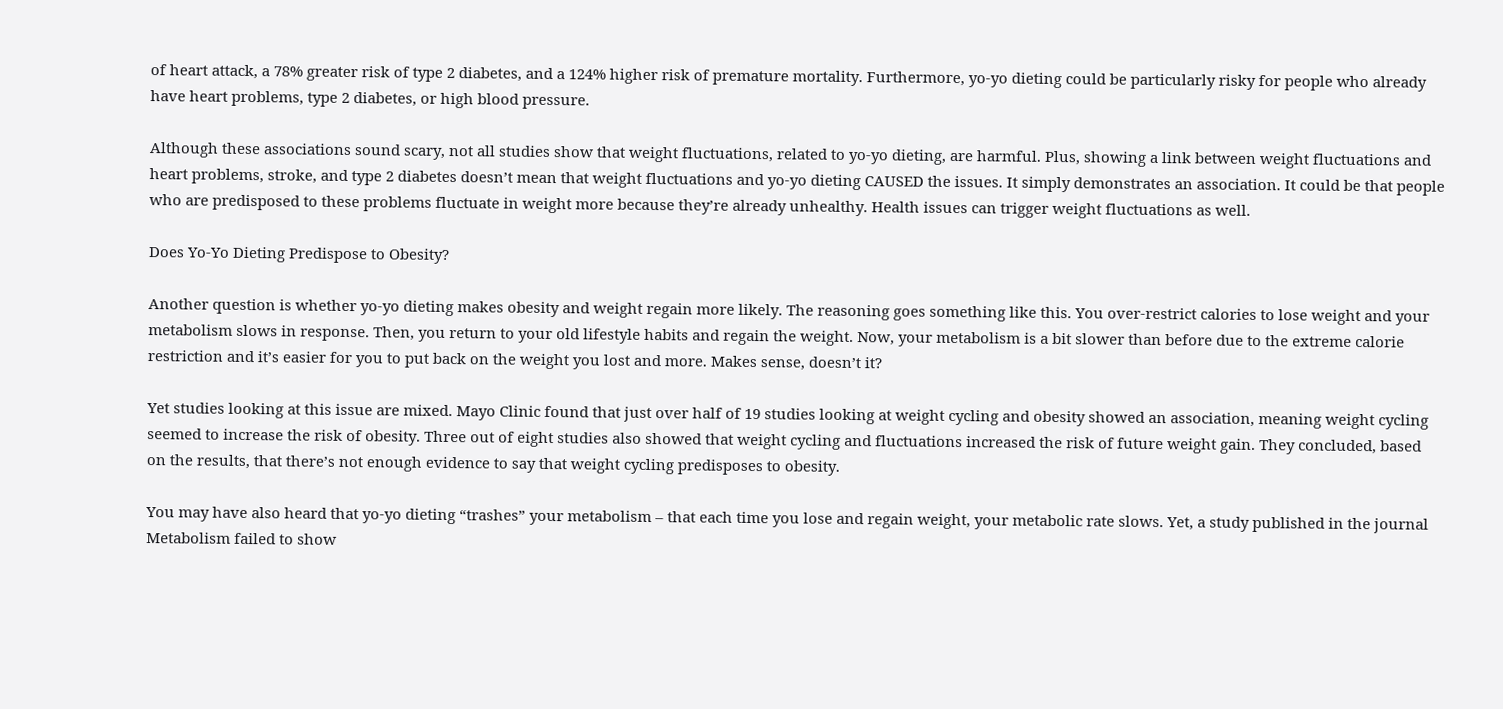of heart attack, a 78% greater risk of type 2 diabetes, and a 124% higher risk of premature mortality. Furthermore, yo-yo dieting could be particularly risky for people who already have heart problems, type 2 diabetes, or high blood pressure.

Although these associations sound scary, not all studies show that weight fluctuations, related to yo-yo dieting, are harmful. Plus, showing a link between weight fluctuations and heart problems, stroke, and type 2 diabetes doesn’t mean that weight fluctuations and yo-yo dieting CAUSED the issues. It simply demonstrates an association. It could be that people who are predisposed to these problems fluctuate in weight more because they’re already unhealthy. Health issues can trigger weight fluctuations as well.

Does Yo-Yo Dieting Predispose to Obesity?

Another question is whether yo-yo dieting makes obesity and weight regain more likely. The reasoning goes something like this. You over-restrict calories to lose weight and your metabolism slows in response. Then, you return to your old lifestyle habits and regain the weight. Now, your metabolism is a bit slower than before due to the extreme calorie restriction and it’s easier for you to put back on the weight you lost and more. Makes sense, doesn’t it?

Yet studies looking at this issue are mixed. Mayo Clinic found that just over half of 19 studies looking at weight cycling and obesity showed an association, meaning weight cycling seemed to increase the risk of obesity. Three out of eight studies also showed that weight cycling and fluctuations increased the risk of future weight gain. They concluded, based on the results, that there’s not enough evidence to say that weight cycling predisposes to obesity.

You may have also heard that yo-yo dieting “trashes” your metabolism – that each time you lose and regain weight, your metabolic rate slows. Yet, a study published in the journal Metabolism failed to show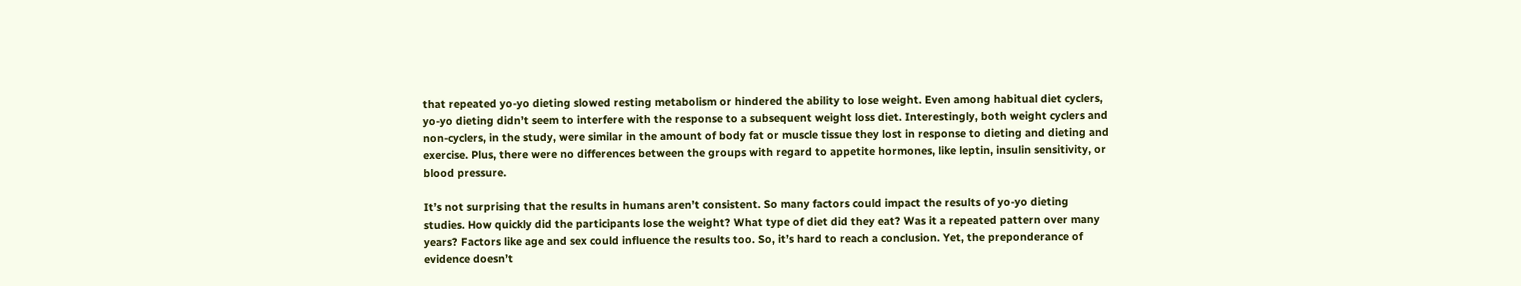that repeated yo-yo dieting slowed resting metabolism or hindered the ability to lose weight. Even among habitual diet cyclers, yo-yo dieting didn’t seem to interfere with the response to a subsequent weight loss diet. Interestingly, both weight cyclers and non-cyclers, in the study, were similar in the amount of body fat or muscle tissue they lost in response to dieting and dieting and exercise. Plus, there were no differences between the groups with regard to appetite hormones, like leptin, insulin sensitivity, or blood pressure.

It’s not surprising that the results in humans aren’t consistent. So many factors could impact the results of yo-yo dieting studies. How quickly did the participants lose the weight? What type of diet did they eat? Was it a repeated pattern over many years? Factors like age and sex could influence the results too. So, it’s hard to reach a conclusion. Yet, the preponderance of evidence doesn’t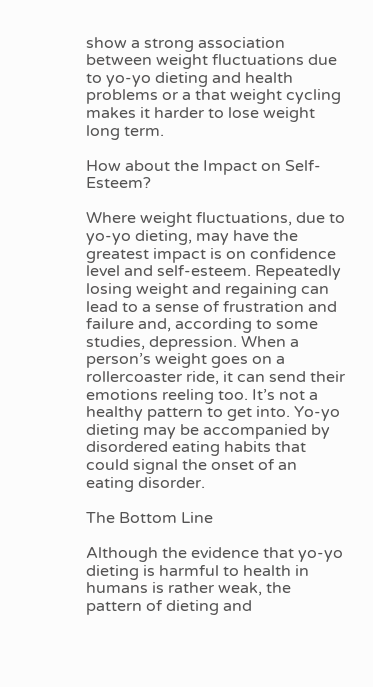show a strong association between weight fluctuations due to yo-yo dieting and health problems or a that weight cycling makes it harder to lose weight long term.

How about the Impact on Self-Esteem?

Where weight fluctuations, due to yo-yo dieting, may have the greatest impact is on confidence level and self-esteem. Repeatedly losing weight and regaining can lead to a sense of frustration and failure and, according to some studies, depression. When a person’s weight goes on a rollercoaster ride, it can send their emotions reeling too. It’s not a healthy pattern to get into. Yo-yo dieting may be accompanied by disordered eating habits that could signal the onset of an eating disorder.

The Bottom Line

Although the evidence that yo-yo dieting is harmful to health in humans is rather weak, the pattern of dieting and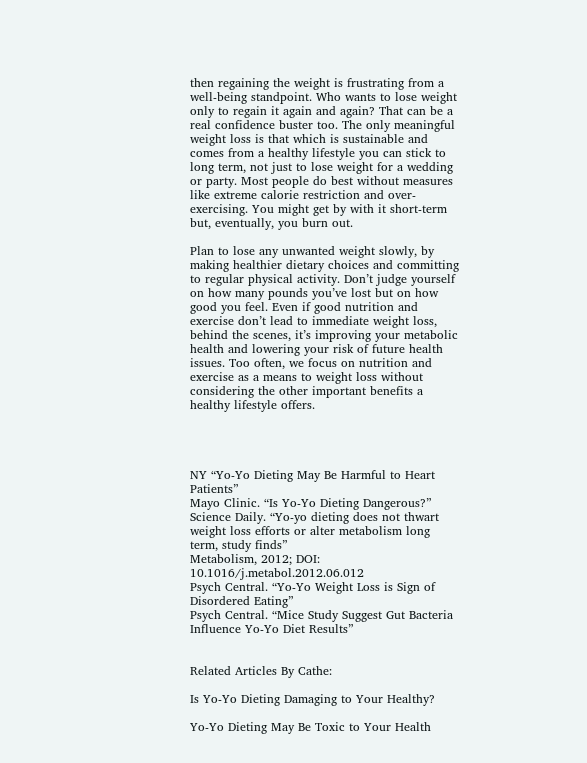then regaining the weight is frustrating from a well-being standpoint. Who wants to lose weight only to regain it again and again? That can be a real confidence buster too. The only meaningful weight loss is that which is sustainable and comes from a healthy lifestyle you can stick to long term, not just to lose weight for a wedding or party. Most people do best without measures like extreme calorie restriction and over-exercising. You might get by with it short-term but, eventually, you burn out.

Plan to lose any unwanted weight slowly, by making healthier dietary choices and committing to regular physical activity. Don’t judge yourself on how many pounds you’ve lost but on how good you feel. Even if good nutrition and exercise don’t lead to immediate weight loss, behind the scenes, it’s improving your metabolic health and lowering your risk of future health issues. Too often, we focus on nutrition and exercise as a means to weight loss without considering the other important benefits a healthy lifestyle offers.




NY “Yo-Yo Dieting May Be Harmful to Heart Patients”
Mayo Clinic. “Is Yo-Yo Dieting Dangerous?”
Science Daily. “Yo-yo dieting does not thwart weight loss efforts or alter metabolism long term, study finds”
Metabolism, 2012; DOI: 10.1016/j.metabol.2012.06.012
Psych Central. “Yo-Yo Weight Loss is Sign of Disordered Eating”
Psych Central. “Mice Study Suggest Gut Bacteria Influence Yo-Yo Diet Results”


Related Articles By Cathe:

Is Yo-Yo Dieting Damaging to Your Healthy?

Yo-Yo Dieting May Be Toxic to Your Health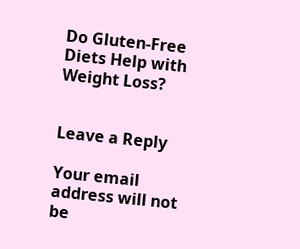Do Gluten-Free Diets Help with Weight Loss?


Leave a Reply

Your email address will not be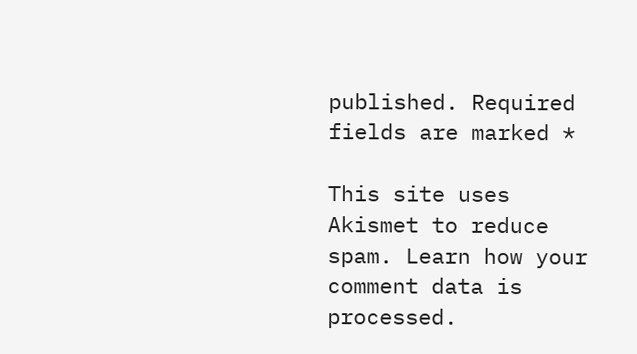published. Required fields are marked *

This site uses Akismet to reduce spam. Learn how your comment data is processed.